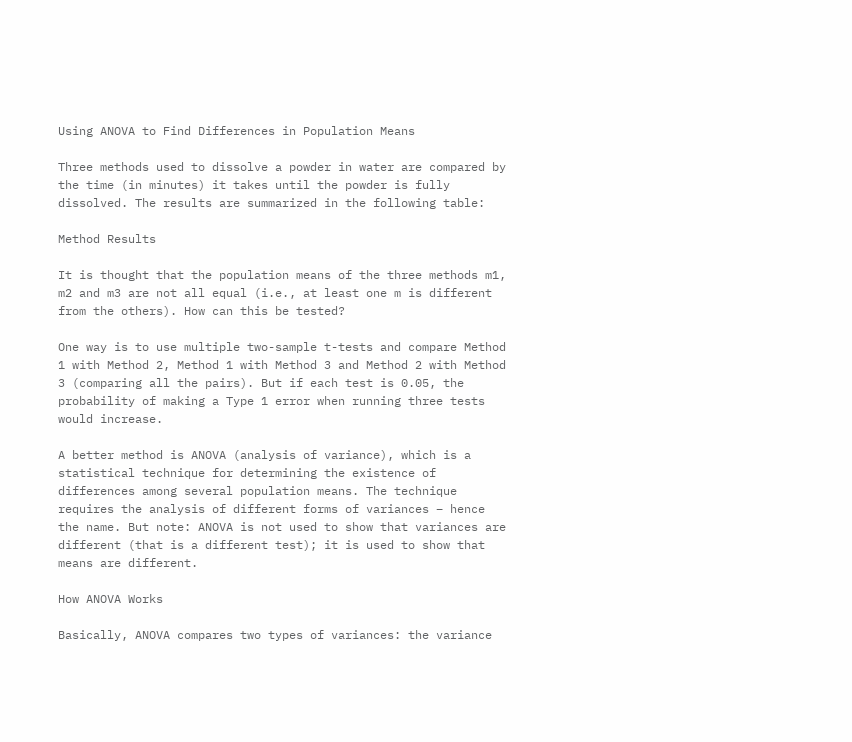Using ANOVA to Find Differences in Population Means

Three methods used to dissolve a powder in water are compared by the time (in minutes) it takes until the powder is fully dissolved. The results are summarized in the following table:

Method Results

It is thought that the population means of the three methods m1, m2 and m3 are not all equal (i.e., at least one m is different from the others). How can this be tested?

One way is to use multiple two-sample t-tests and compare Method 1 with Method 2, Method 1 with Method 3 and Method 2 with Method 3 (comparing all the pairs). But if each test is 0.05, the probability of making a Type 1 error when running three tests would increase.

A better method is ANOVA (analysis of variance), which is a statistical technique for determining the existence of differences among several population means. The technique requires the analysis of different forms of variances – hence the name. But note: ANOVA is not used to show that variances are different (that is a different test); it is used to show that means are different.

How ANOVA Works

Basically, ANOVA compares two types of variances: the variance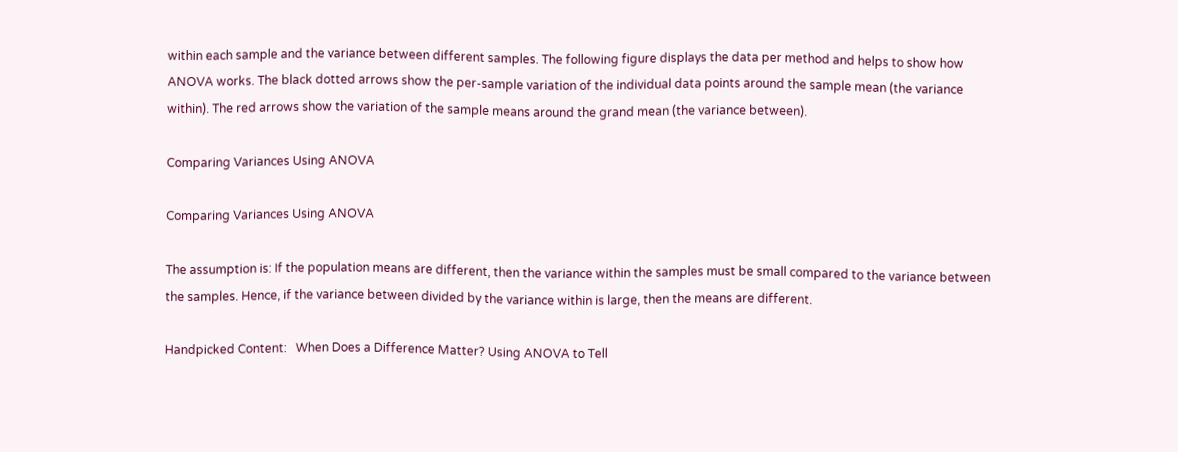within each sample and the variance between different samples. The following figure displays the data per method and helps to show how ANOVA works. The black dotted arrows show the per-sample variation of the individual data points around the sample mean (the variance within). The red arrows show the variation of the sample means around the grand mean (the variance between).

Comparing Variances Using ANOVA

Comparing Variances Using ANOVA

The assumption is: If the population means are different, then the variance within the samples must be small compared to the variance between the samples. Hence, if the variance between divided by the variance within is large, then the means are different.

Handpicked Content:   When Does a Difference Matter? Using ANOVA to Tell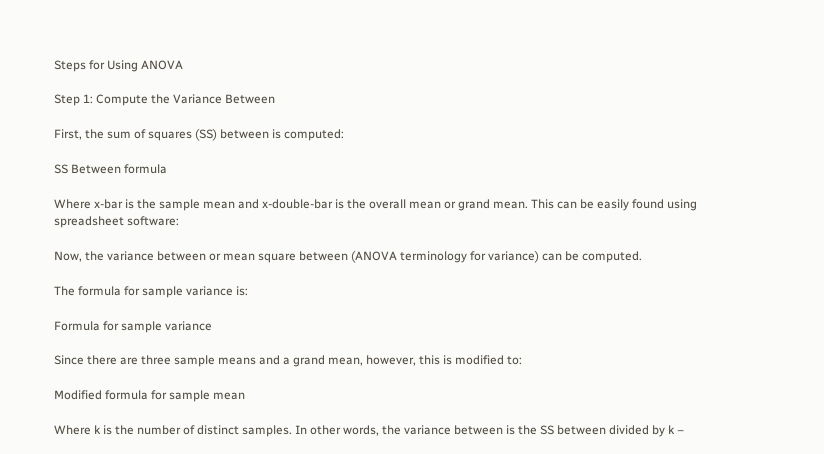Steps for Using ANOVA

Step 1: Compute the Variance Between

First, the sum of squares (SS) between is computed:

SS Between formula

Where x-bar is the sample mean and x-double-bar is the overall mean or grand mean. This can be easily found using spreadsheet software:

Now, the variance between or mean square between (ANOVA terminology for variance) can be computed.

The formula for sample variance is:

Formula for sample variance

Since there are three sample means and a grand mean, however, this is modified to:

Modified formula for sample mean

Where k is the number of distinct samples. In other words, the variance between is the SS between divided by k –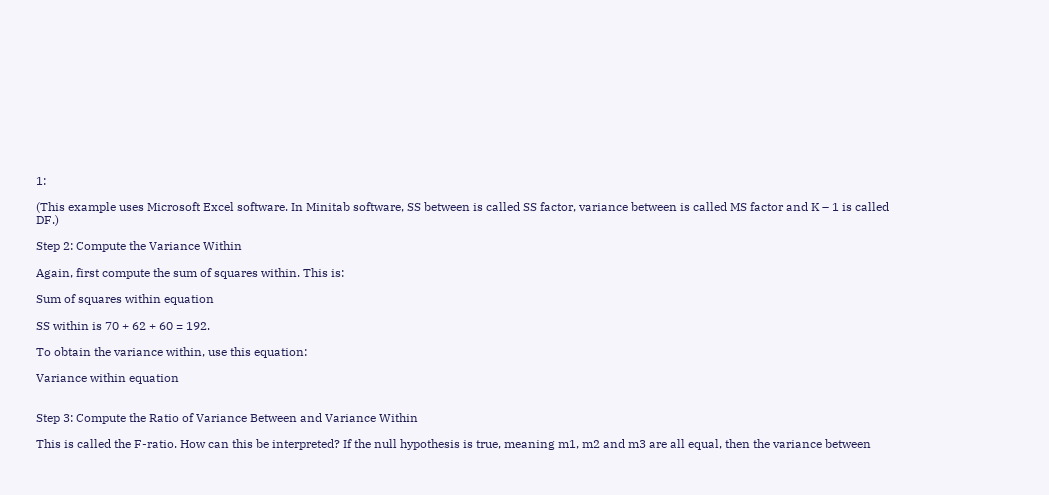1:

(This example uses Microsoft Excel software. In Minitab software, SS between is called SS factor, variance between is called MS factor and K – 1 is called DF.)

Step 2: Compute the Variance Within

Again, first compute the sum of squares within. This is:

Sum of squares within equation

SS within is 70 + 62 + 60 = 192.

To obtain the variance within, use this equation:

Variance within equation


Step 3: Compute the Ratio of Variance Between and Variance Within

This is called the F-ratio. How can this be interpreted? If the null hypothesis is true, meaning m1, m2 and m3 are all equal, then the variance between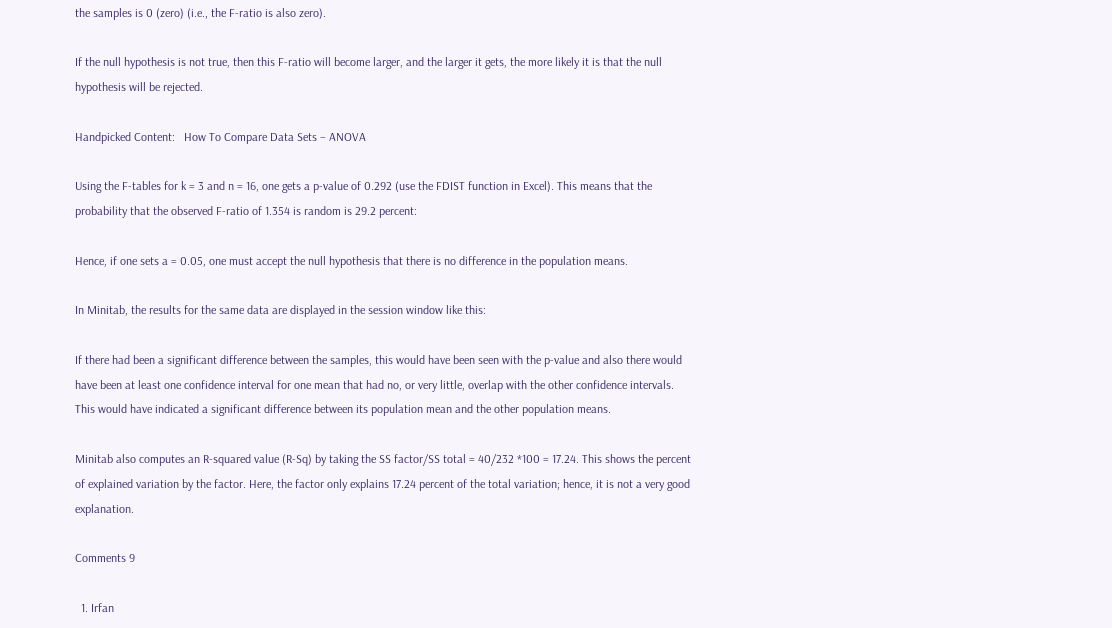the samples is 0 (zero) (i.e., the F-ratio is also zero).

If the null hypothesis is not true, then this F-ratio will become larger, and the larger it gets, the more likely it is that the null hypothesis will be rejected.

Handpicked Content:   How To Compare Data Sets – ANOVA

Using the F-tables for k = 3 and n = 16, one gets a p-value of 0.292 (use the FDIST function in Excel). This means that the probability that the observed F-ratio of 1.354 is random is 29.2 percent:

Hence, if one sets a = 0.05, one must accept the null hypothesis that there is no difference in the population means.

In Minitab, the results for the same data are displayed in the session window like this:

If there had been a significant difference between the samples, this would have been seen with the p-value and also there would have been at least one confidence interval for one mean that had no, or very little, overlap with the other confidence intervals. This would have indicated a significant difference between its population mean and the other population means.

Minitab also computes an R-squared value (R-Sq) by taking the SS factor/SS total = 40/232 *100 = 17.24. This shows the percent of explained variation by the factor. Here, the factor only explains 17.24 percent of the total variation; hence, it is not a very good explanation.

Comments 9

  1. Irfan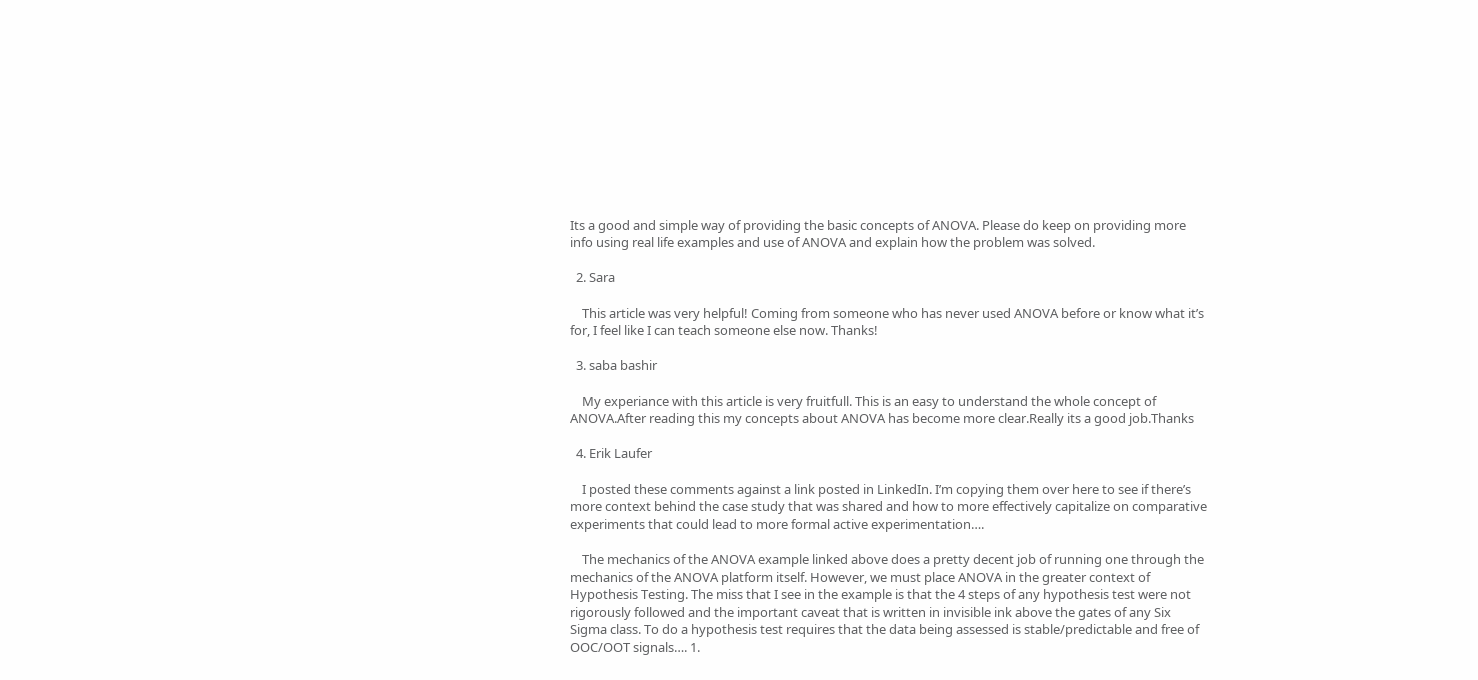Its a good and simple way of providing the basic concepts of ANOVA. Please do keep on providing more info using real life examples and use of ANOVA and explain how the problem was solved.

  2. Sara

    This article was very helpful! Coming from someone who has never used ANOVA before or know what it’s for, I feel like I can teach someone else now. Thanks!

  3. saba bashir

    My experiance with this article is very fruitfull. This is an easy to understand the whole concept of ANOVA.After reading this my concepts about ANOVA has become more clear.Really its a good job.Thanks

  4. Erik Laufer

    I posted these comments against a link posted in LinkedIn. I’m copying them over here to see if there’s more context behind the case study that was shared and how to more effectively capitalize on comparative experiments that could lead to more formal active experimentation….

    The mechanics of the ANOVA example linked above does a pretty decent job of running one through the mechanics of the ANOVA platform itself. However, we must place ANOVA in the greater context of Hypothesis Testing. The miss that I see in the example is that the 4 steps of any hypothesis test were not rigorously followed and the important caveat that is written in invisible ink above the gates of any Six Sigma class. To do a hypothesis test requires that the data being assessed is stable/predictable and free of OOC/OOT signals…. 1.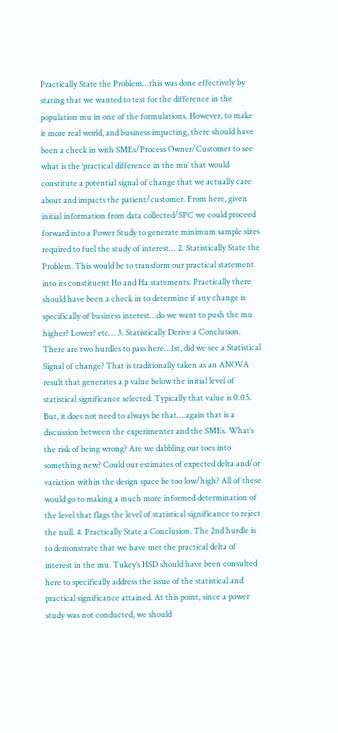Practically State the Problem…this was done effectively by stating that we wanted to test for the difference in the population mu in one of the formulations. However, to make it more real world, and business impacting, there should have been a check in with SMEs/Process Owner/Customer to see what is the ‘practical difference in the mu’ that would constitute a potential signal of change that we actually care about and impacts the patient/customer. From here, given initial information from data collected/SPC we could proceed forward into a Power Study to generate minimum sample sizes required to fuel the study of interest… 2. Statistically State the Problem. This would be to transform our practical statement into its constituent Ho and Ha statements. Practically there should have been a check in to determine if any change is specifically of business interest…do we want to push the mu higher? Lower? etc… 3. Statistically Derive a Conclusion. There are two hurdles to pass here…1st, did we see a Statistical Signal of change? That is traditionally taken as an ANOVA result that generates a p value below the initial level of statistical significance selected. Typically that value is 0.05. But, it does not need to always be that….again that is a discussion between the experimenter and the SMEs. What’s the risk of being wrong? Are we dabbling our toes into something new? Could our estimates of expected delta and/or variation within the design space be too low/high? All of these would go to making a much more informed determination of the level that flags the level of statistical significance to reject the null. 4. Practically State a Conclusion. The 2nd hurdle is to demonstrate that we have met the practical delta of interest in the mu. Tukey’s HSD should have been consulted here to specifically address the issue of the statistical and practical significance attained. At this point, since a power study was not conducted, we should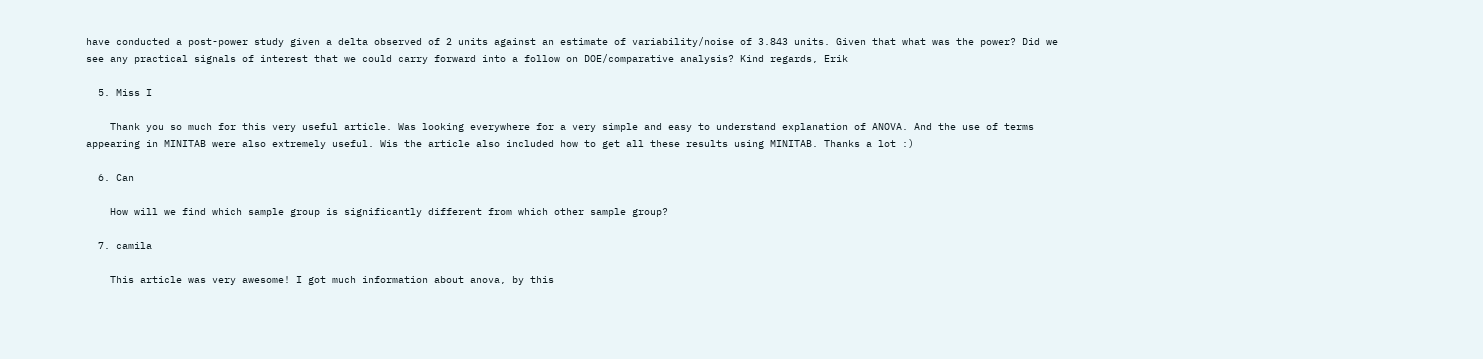have conducted a post-power study given a delta observed of 2 units against an estimate of variability/noise of 3.843 units. Given that what was the power? Did we see any practical signals of interest that we could carry forward into a follow on DOE/comparative analysis? Kind regards, Erik

  5. Miss I

    Thank you so much for this very useful article. Was looking everywhere for a very simple and easy to understand explanation of ANOVA. And the use of terms appearing in MINITAB were also extremely useful. Wis the article also included how to get all these results using MINITAB. Thanks a lot :)

  6. Can

    How will we find which sample group is significantly different from which other sample group?

  7. camila

    This article was very awesome! I got much information about anova, by this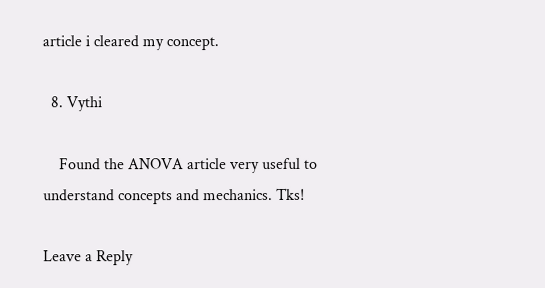article i cleared my concept.

  8. Vythi

    Found the ANOVA article very useful to understand concepts and mechanics. Tks!

Leave a Reply